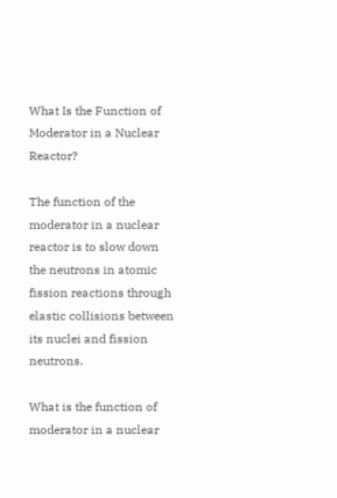What Is the Function of Moderator in a Nuclear Reactor?

The function of the moderator in a nuclear reactor is to slow down the neutrons in atomic fission reactions through elastic collisions between its nuclei and fission neutrons.

What is the function of moderator in a nuclear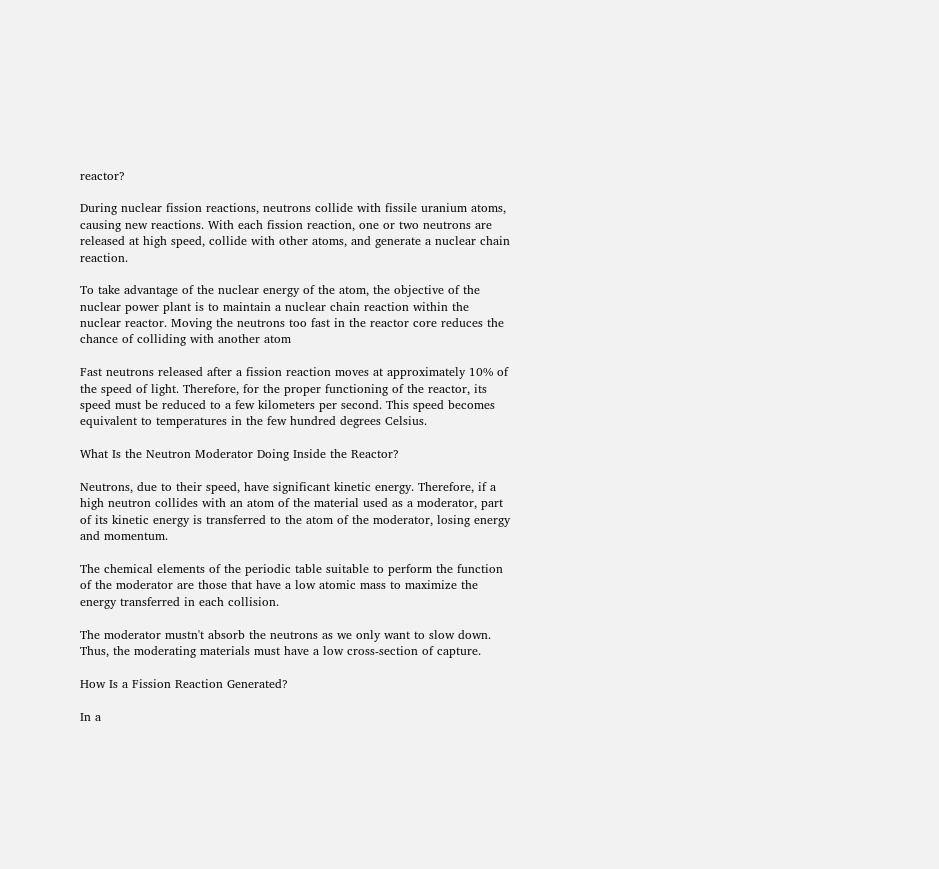reactor?

During nuclear fission reactions, neutrons collide with fissile uranium atoms, causing new reactions. With each fission reaction, one or two neutrons are released at high speed, collide with other atoms, and generate a nuclear chain reaction.

To take advantage of the nuclear energy of the atom, the objective of the nuclear power plant is to maintain a nuclear chain reaction within the nuclear reactor. Moving the neutrons too fast in the reactor core reduces the chance of colliding with another atom

Fast neutrons released after a fission reaction moves at approximately 10% of the speed of light. Therefore, for the proper functioning of the reactor, its speed must be reduced to a few kilometers per second. This speed becomes equivalent to temperatures in the few hundred degrees Celsius.

What Is the Neutron Moderator Doing Inside the Reactor?

Neutrons, due to their speed, have significant kinetic energy. Therefore, if a high neutron collides with an atom of the material used as a moderator, part of its kinetic energy is transferred to the atom of the moderator, losing energy and momentum.

The chemical elements of the periodic table suitable to perform the function of the moderator are those that have a low atomic mass to maximize the energy transferred in each collision.

The moderator mustn't absorb the neutrons as we only want to slow down. Thus, the moderating materials must have a low cross-section of capture.

How Is a Fission Reaction Generated?

In a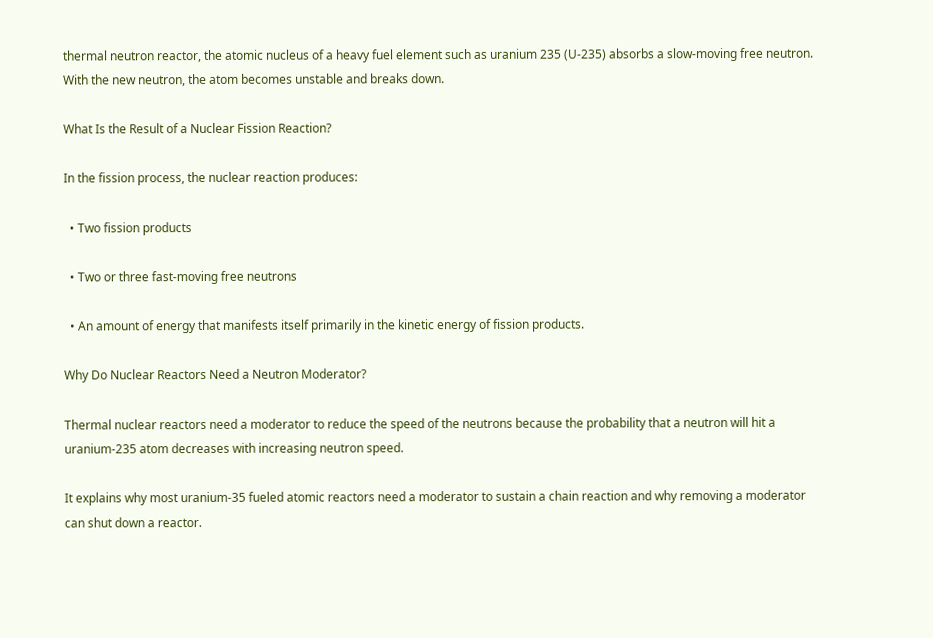thermal neutron reactor, the atomic nucleus of a heavy fuel element such as uranium 235 (U-235) absorbs a slow-moving free neutron. With the new neutron, the atom becomes unstable and breaks down.

What Is the Result of a Nuclear Fission Reaction?

In the fission process, the nuclear reaction produces:

  • Two fission products

  • Two or three fast-moving free neutrons

  • An amount of energy that manifests itself primarily in the kinetic energy of fission products.

Why Do Nuclear Reactors Need a Neutron Moderator?

Thermal nuclear reactors need a moderator to reduce the speed of the neutrons because the probability that a neutron will hit a uranium-235 atom decreases with increasing neutron speed.

It explains why most uranium-35 fueled atomic reactors need a moderator to sustain a chain reaction and why removing a moderator can shut down a reactor.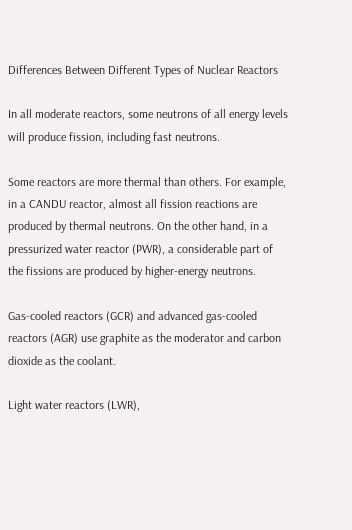Differences Between Different Types of Nuclear Reactors

In all moderate reactors, some neutrons of all energy levels will produce fission, including fast neutrons.

Some reactors are more thermal than others. For example, in a CANDU reactor, almost all fission reactions are produced by thermal neutrons. On the other hand, in a pressurized water reactor (PWR), a considerable part of the fissions are produced by higher-energy neutrons.

Gas-cooled reactors (GCR) and advanced gas-cooled reactors (AGR) use graphite as the moderator and carbon dioxide as the coolant.

Light water reactors (LWR),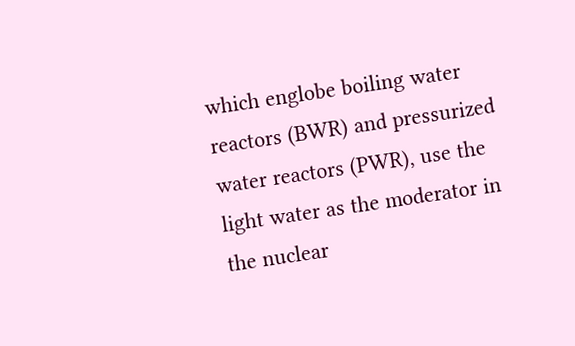which englobe boiling water reactors (BWR) and pressurized water reactors (PWR), use the light water as the moderator in the nuclear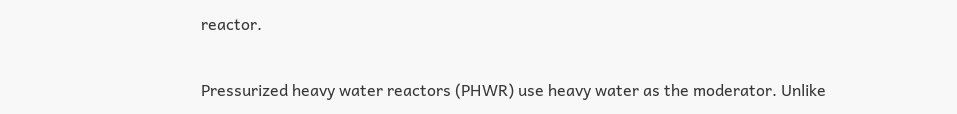reactor.

Pressurized heavy water reactors (PHWR) use heavy water as the moderator. Unlike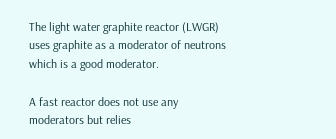The light water graphite reactor (LWGR) uses graphite as a moderator of neutrons which is a good moderator.

A fast reactor does not use any moderators but relies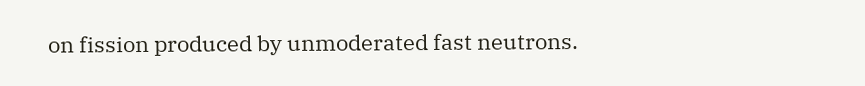on fission produced by unmoderated fast neutrons.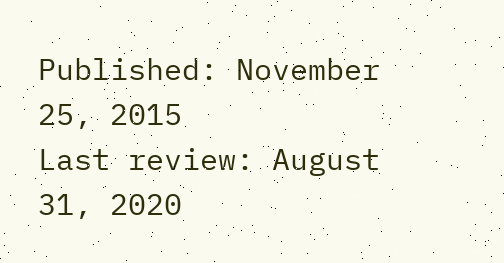Published: November 25, 2015
Last review: August 31, 2020